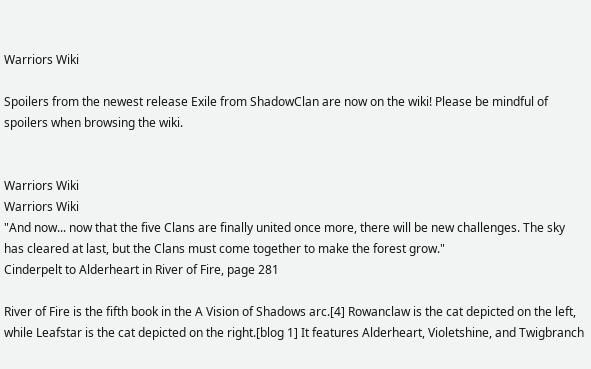Warriors Wiki

Spoilers from the newest release Exile from ShadowClan are now on the wiki! Please be mindful of spoilers when browsing the wiki.


Warriors Wiki
Warriors Wiki
"And now... now that the five Clans are finally united once more, there will be new challenges. The sky has cleared at last, but the Clans must come together to make the forest grow."
Cinderpelt to Alderheart in River of Fire, page 281

River of Fire is the fifth book in the A Vision of Shadows arc.[4] Rowanclaw is the cat depicted on the left, while Leafstar is the cat depicted on the right.[blog 1] It features Alderheart, Violetshine, and Twigbranch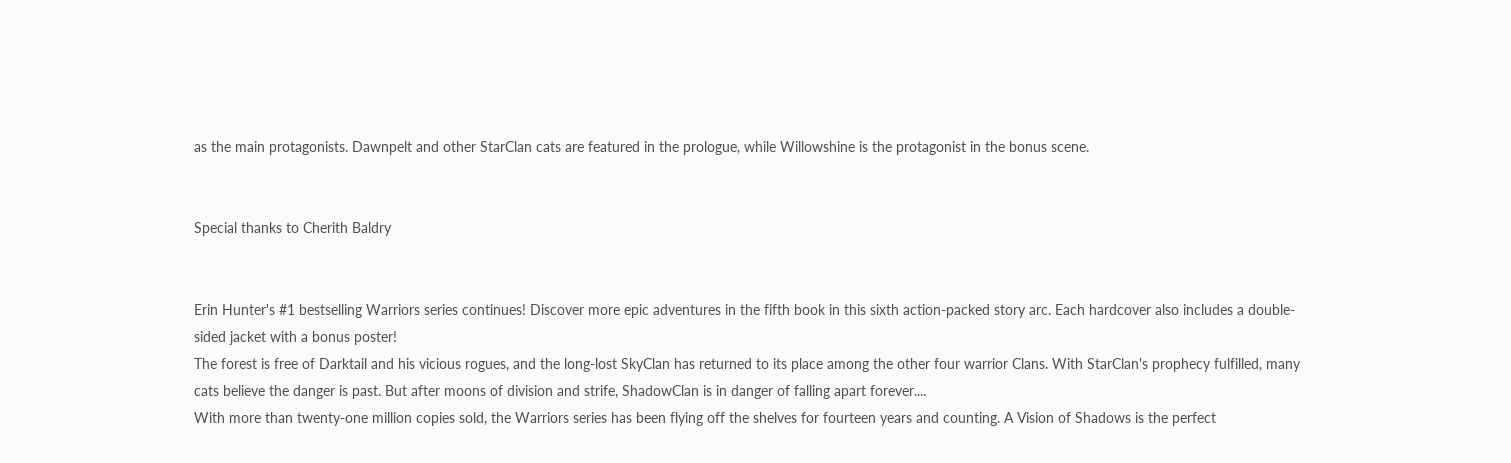as the main protagonists. Dawnpelt and other StarClan cats are featured in the prologue, while Willowshine is the protagonist in the bonus scene.


Special thanks to Cherith Baldry


Erin Hunter's #1 bestselling Warriors series continues! Discover more epic adventures in the fifth book in this sixth action-packed story arc. Each hardcover also includes a double-sided jacket with a bonus poster!
The forest is free of Darktail and his vicious rogues, and the long-lost SkyClan has returned to its place among the other four warrior Clans. With StarClan's prophecy fulfilled, many cats believe the danger is past. But after moons of division and strife, ShadowClan is in danger of falling apart forever....
With more than twenty-one million copies sold, the Warriors series has been flying off the shelves for fourteen years and counting. A Vision of Shadows is the perfect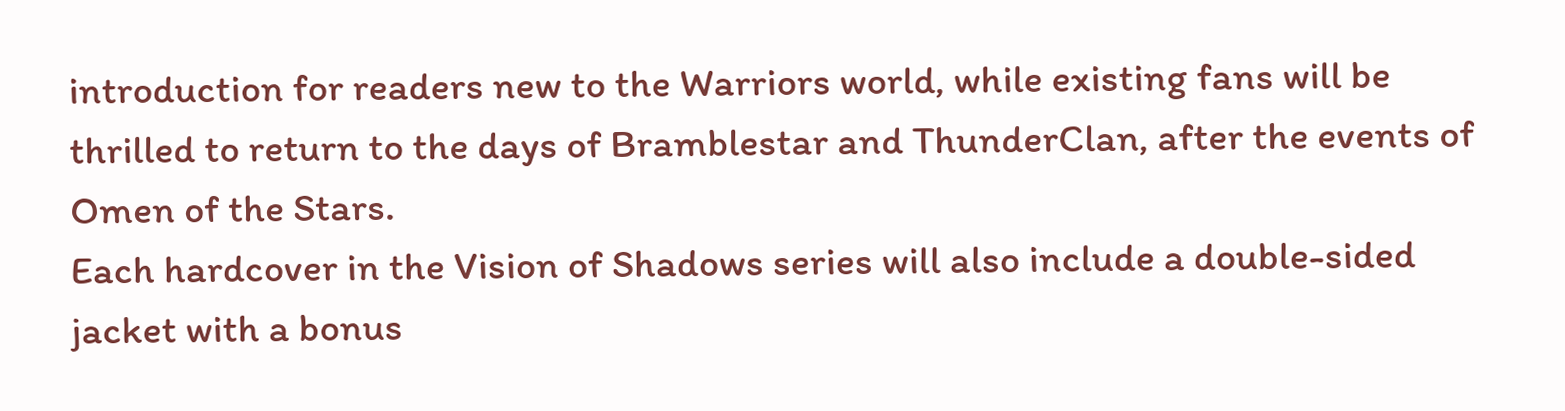introduction for readers new to the Warriors world, while existing fans will be thrilled to return to the days of Bramblestar and ThunderClan, after the events of Omen of the Stars.
Each hardcover in the Vision of Shadows series will also include a double-sided jacket with a bonus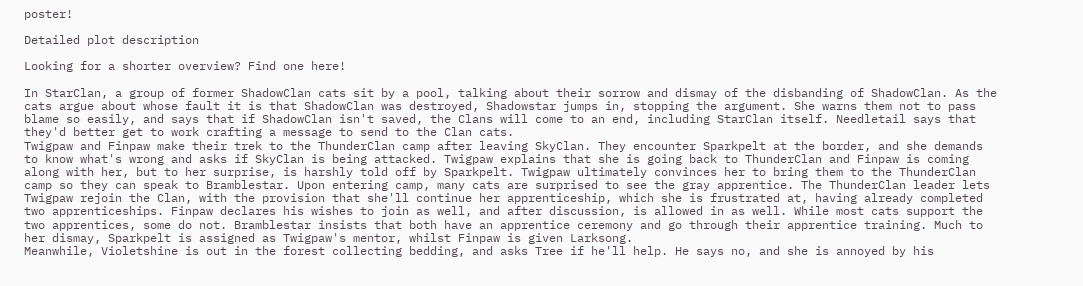poster!

Detailed plot description

Looking for a shorter overview? Find one here!

In StarClan, a group of former ShadowClan cats sit by a pool, talking about their sorrow and dismay of the disbanding of ShadowClan. As the cats argue about whose fault it is that ShadowClan was destroyed, Shadowstar jumps in, stopping the argument. She warns them not to pass blame so easily, and says that if ShadowClan isn't saved, the Clans will come to an end, including StarClan itself. Needletail says that they'd better get to work crafting a message to send to the Clan cats.
Twigpaw and Finpaw make their trek to the ThunderClan camp after leaving SkyClan. They encounter Sparkpelt at the border, and she demands to know what's wrong and asks if SkyClan is being attacked. Twigpaw explains that she is going back to ThunderClan and Finpaw is coming along with her, but to her surprise, is harshly told off by Sparkpelt. Twigpaw ultimately convinces her to bring them to the ThunderClan camp so they can speak to Bramblestar. Upon entering camp, many cats are surprised to see the gray apprentice. The ThunderClan leader lets Twigpaw rejoin the Clan, with the provision that she'll continue her apprenticeship, which she is frustrated at, having already completed two apprenticeships. Finpaw declares his wishes to join as well, and after discussion, is allowed in as well. While most cats support the two apprentices, some do not. Bramblestar insists that both have an apprentice ceremony and go through their apprentice training. Much to her dismay, Sparkpelt is assigned as Twigpaw's mentor, whilst Finpaw is given Larksong.
Meanwhile, Violetshine is out in the forest collecting bedding, and asks Tree if he'll help. He says no, and she is annoyed by his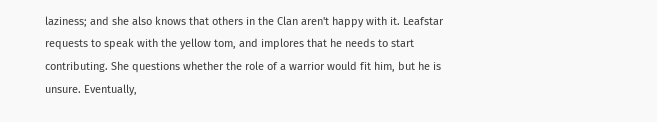laziness; and she also knows that others in the Clan aren't happy with it. Leafstar requests to speak with the yellow tom, and implores that he needs to start contributing. She questions whether the role of a warrior would fit him, but he is unsure. Eventually,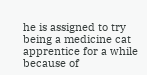he is assigned to try being a medicine cat apprentice for a while because of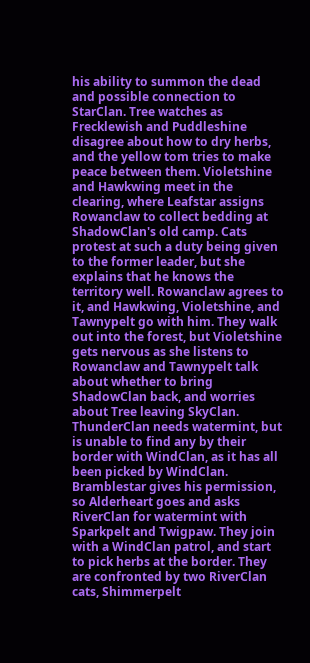his ability to summon the dead and possible connection to StarClan. Tree watches as Frecklewish and Puddleshine disagree about how to dry herbs, and the yellow tom tries to make peace between them. Violetshine and Hawkwing meet in the clearing, where Leafstar assigns Rowanclaw to collect bedding at ShadowClan's old camp. Cats protest at such a duty being given to the former leader, but she explains that he knows the territory well. Rowanclaw agrees to it, and Hawkwing, Violetshine, and Tawnypelt go with him. They walk out into the forest, but Violetshine gets nervous as she listens to Rowanclaw and Tawnypelt talk about whether to bring ShadowClan back, and worries about Tree leaving SkyClan.
ThunderClan needs watermint, but is unable to find any by their border with WindClan, as it has all been picked by WindClan. Bramblestar gives his permission, so Alderheart goes and asks RiverClan for watermint with Sparkpelt and Twigpaw. They join with a WindClan patrol, and start to pick herbs at the border. They are confronted by two RiverClan cats, Shimmerpelt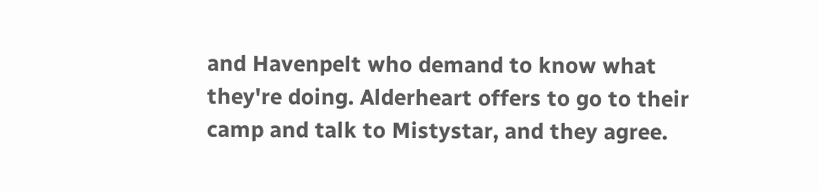and Havenpelt who demand to know what they're doing. Alderheart offers to go to their camp and talk to Mistystar, and they agree.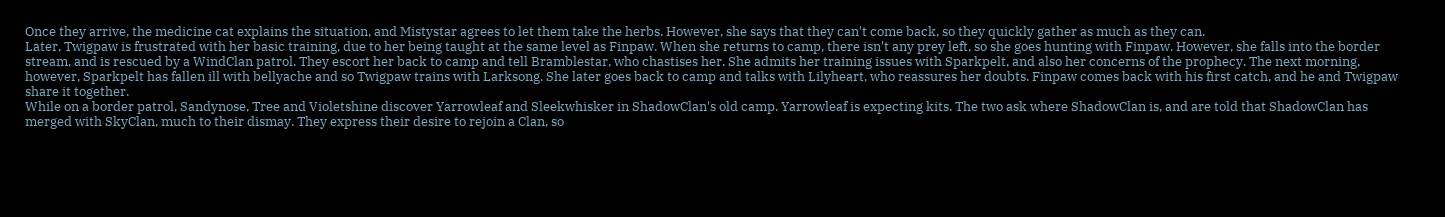Once they arrive, the medicine cat explains the situation, and Mistystar agrees to let them take the herbs. However, she says that they can't come back, so they quickly gather as much as they can.
Later, Twigpaw is frustrated with her basic training, due to her being taught at the same level as Finpaw. When she returns to camp, there isn't any prey left, so she goes hunting with Finpaw. However, she falls into the border stream, and is rescued by a WindClan patrol. They escort her back to camp and tell Bramblestar, who chastises her. She admits her training issues with Sparkpelt, and also her concerns of the prophecy. The next morning, however, Sparkpelt has fallen ill with bellyache and so Twigpaw trains with Larksong. She later goes back to camp and talks with Lilyheart, who reassures her doubts. Finpaw comes back with his first catch, and he and Twigpaw share it together.
While on a border patrol, Sandynose, Tree and Violetshine discover Yarrowleaf and Sleekwhisker in ShadowClan's old camp. Yarrowleaf is expecting kits. The two ask where ShadowClan is, and are told that ShadowClan has merged with SkyClan, much to their dismay. They express their desire to rejoin a Clan, so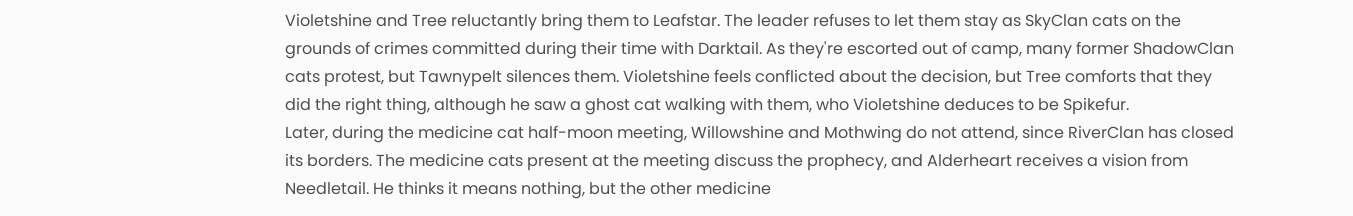Violetshine and Tree reluctantly bring them to Leafstar. The leader refuses to let them stay as SkyClan cats on the grounds of crimes committed during their time with Darktail. As they're escorted out of camp, many former ShadowClan cats protest, but Tawnypelt silences them. Violetshine feels conflicted about the decision, but Tree comforts that they did the right thing, although he saw a ghost cat walking with them, who Violetshine deduces to be Spikefur.
Later, during the medicine cat half-moon meeting, Willowshine and Mothwing do not attend, since RiverClan has closed its borders. The medicine cats present at the meeting discuss the prophecy, and Alderheart receives a vision from Needletail. He thinks it means nothing, but the other medicine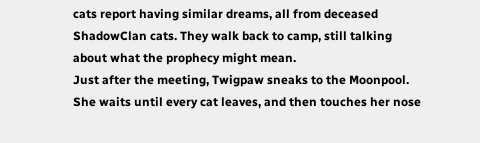cats report having similar dreams, all from deceased ShadowClan cats. They walk back to camp, still talking about what the prophecy might mean.
Just after the meeting, Twigpaw sneaks to the Moonpool. She waits until every cat leaves, and then touches her nose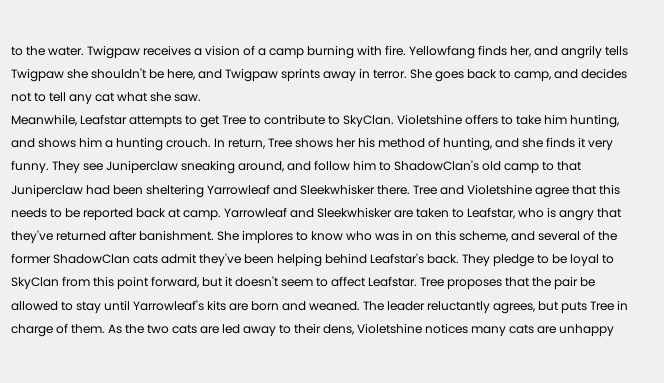to the water. Twigpaw receives a vision of a camp burning with fire. Yellowfang finds her, and angrily tells Twigpaw she shouldn't be here, and Twigpaw sprints away in terror. She goes back to camp, and decides not to tell any cat what she saw.
Meanwhile, Leafstar attempts to get Tree to contribute to SkyClan. Violetshine offers to take him hunting, and shows him a hunting crouch. In return, Tree shows her his method of hunting, and she finds it very funny. They see Juniperclaw sneaking around, and follow him to ShadowClan's old camp to that Juniperclaw had been sheltering Yarrowleaf and Sleekwhisker there. Tree and Violetshine agree that this needs to be reported back at camp. Yarrowleaf and Sleekwhisker are taken to Leafstar, who is angry that they've returned after banishment. She implores to know who was in on this scheme, and several of the former ShadowClan cats admit they've been helping behind Leafstar's back. They pledge to be loyal to SkyClan from this point forward, but it doesn't seem to affect Leafstar. Tree proposes that the pair be allowed to stay until Yarrowleaf's kits are born and weaned. The leader reluctantly agrees, but puts Tree in charge of them. As the two cats are led away to their dens, Violetshine notices many cats are unhappy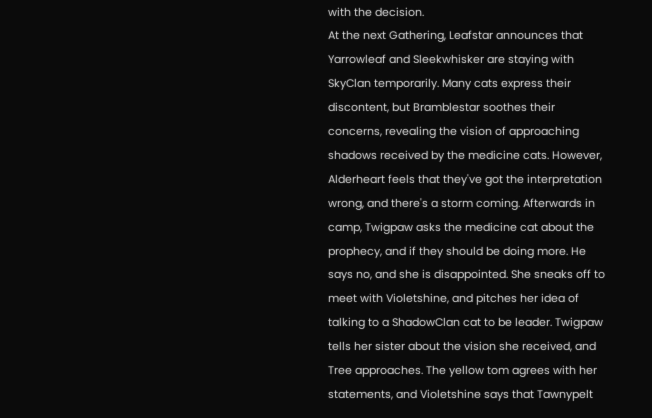with the decision.
At the next Gathering, Leafstar announces that Yarrowleaf and Sleekwhisker are staying with SkyClan temporarily. Many cats express their discontent, but Bramblestar soothes their concerns, revealing the vision of approaching shadows received by the medicine cats. However, Alderheart feels that they've got the interpretation wrong, and there's a storm coming. Afterwards in camp, Twigpaw asks the medicine cat about the prophecy, and if they should be doing more. He says no, and she is disappointed. She sneaks off to meet with Violetshine, and pitches her idea of talking to a ShadowClan cat to be leader. Twigpaw tells her sister about the vision she received, and Tree approaches. The yellow tom agrees with her statements, and Violetshine says that Tawnypelt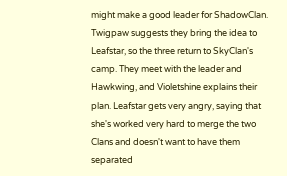might make a good leader for ShadowClan.
Twigpaw suggests they bring the idea to Leafstar, so the three return to SkyClan's camp. They meet with the leader and Hawkwing, and Violetshine explains their plan. Leafstar gets very angry, saying that she's worked very hard to merge the two Clans and doesn't want to have them separated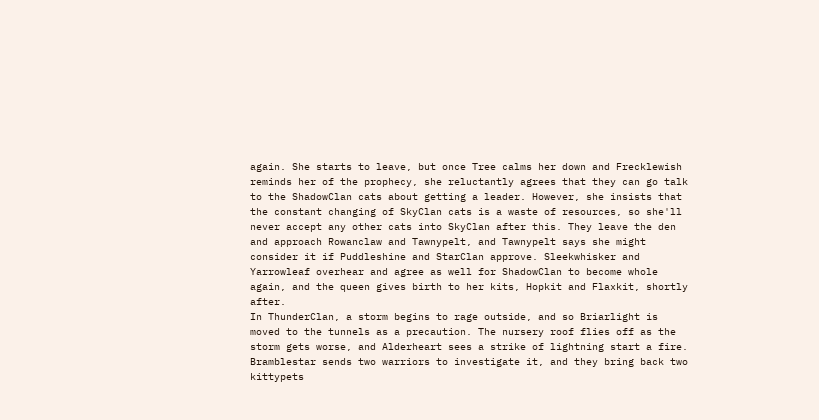again. She starts to leave, but once Tree calms her down and Frecklewish reminds her of the prophecy, she reluctantly agrees that they can go talk to the ShadowClan cats about getting a leader. However, she insists that the constant changing of SkyClan cats is a waste of resources, so she'll never accept any other cats into SkyClan after this. They leave the den and approach Rowanclaw and Tawnypelt, and Tawnypelt says she might consider it if Puddleshine and StarClan approve. Sleekwhisker and Yarrowleaf overhear and agree as well for ShadowClan to become whole again, and the queen gives birth to her kits, Hopkit and Flaxkit, shortly after.
In ThunderClan, a storm begins to rage outside, and so Briarlight is moved to the tunnels as a precaution. The nursery roof flies off as the storm gets worse, and Alderheart sees a strike of lightning start a fire. Bramblestar sends two warriors to investigate it, and they bring back two kittypets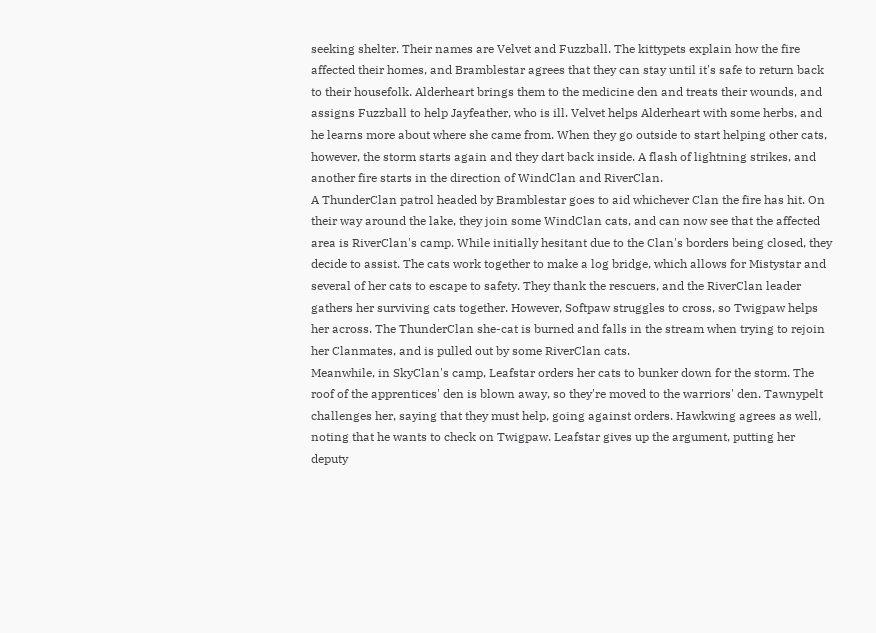seeking shelter. Their names are Velvet and Fuzzball. The kittypets explain how the fire affected their homes, and Bramblestar agrees that they can stay until it's safe to return back to their housefolk. Alderheart brings them to the medicine den and treats their wounds, and assigns Fuzzball to help Jayfeather, who is ill. Velvet helps Alderheart with some herbs, and he learns more about where she came from. When they go outside to start helping other cats, however, the storm starts again and they dart back inside. A flash of lightning strikes, and another fire starts in the direction of WindClan and RiverClan.
A ThunderClan patrol headed by Bramblestar goes to aid whichever Clan the fire has hit. On their way around the lake, they join some WindClan cats, and can now see that the affected area is RiverClan's camp. While initially hesitant due to the Clan's borders being closed, they decide to assist. The cats work together to make a log bridge, which allows for Mistystar and several of her cats to escape to safety. They thank the rescuers, and the RiverClan leader gathers her surviving cats together. However, Softpaw struggles to cross, so Twigpaw helps her across. The ThunderClan she-cat is burned and falls in the stream when trying to rejoin her Clanmates, and is pulled out by some RiverClan cats.
Meanwhile, in SkyClan's camp, Leafstar orders her cats to bunker down for the storm. The roof of the apprentices' den is blown away, so they're moved to the warriors' den. Tawnypelt challenges her, saying that they must help, going against orders. Hawkwing agrees as well, noting that he wants to check on Twigpaw. Leafstar gives up the argument, putting her deputy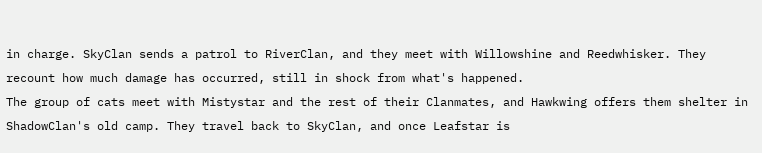in charge. SkyClan sends a patrol to RiverClan, and they meet with Willowshine and Reedwhisker. They recount how much damage has occurred, still in shock from what's happened.
The group of cats meet with Mistystar and the rest of their Clanmates, and Hawkwing offers them shelter in ShadowClan's old camp. They travel back to SkyClan, and once Leafstar is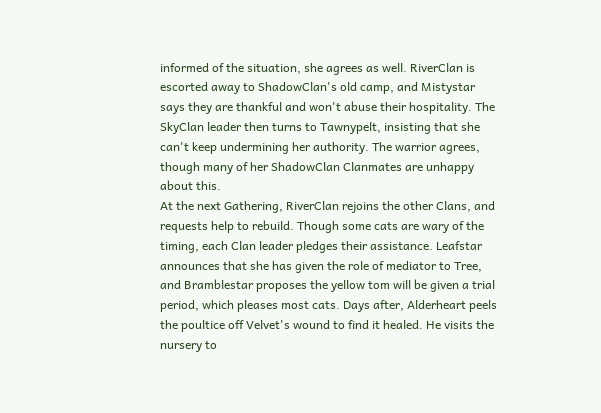informed of the situation, she agrees as well. RiverClan is escorted away to ShadowClan's old camp, and Mistystar says they are thankful and won't abuse their hospitality. The SkyClan leader then turns to Tawnypelt, insisting that she can't keep undermining her authority. The warrior agrees, though many of her ShadowClan Clanmates are unhappy about this.
At the next Gathering, RiverClan rejoins the other Clans, and requests help to rebuild. Though some cats are wary of the timing, each Clan leader pledges their assistance. Leafstar announces that she has given the role of mediator to Tree, and Bramblestar proposes the yellow tom will be given a trial period, which pleases most cats. Days after, Alderheart peels the poultice off Velvet's wound to find it healed. He visits the nursery to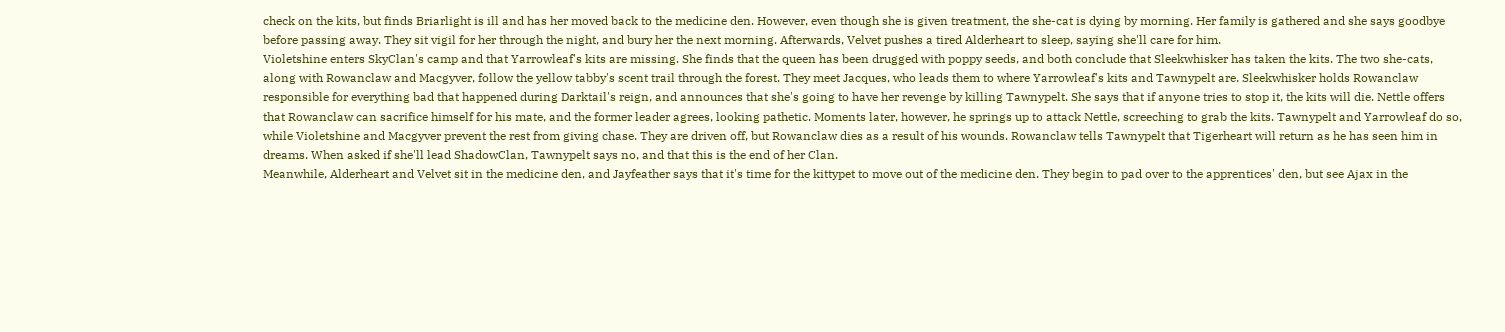check on the kits, but finds Briarlight is ill and has her moved back to the medicine den. However, even though she is given treatment, the she-cat is dying by morning. Her family is gathered and she says goodbye before passing away. They sit vigil for her through the night, and bury her the next morning. Afterwards, Velvet pushes a tired Alderheart to sleep, saying she'll care for him.
Violetshine enters SkyClan's camp and that Yarrowleaf's kits are missing. She finds that the queen has been drugged with poppy seeds, and both conclude that Sleekwhisker has taken the kits. The two she-cats, along with Rowanclaw and Macgyver, follow the yellow tabby's scent trail through the forest. They meet Jacques, who leads them to where Yarrowleaf's kits and Tawnypelt are. Sleekwhisker holds Rowanclaw responsible for everything bad that happened during Darktail's reign, and announces that she's going to have her revenge by killing Tawnypelt. She says that if anyone tries to stop it, the kits will die. Nettle offers that Rowanclaw can sacrifice himself for his mate, and the former leader agrees, looking pathetic. Moments later, however, he springs up to attack Nettle, screeching to grab the kits. Tawnypelt and Yarrowleaf do so, while Violetshine and Macgyver prevent the rest from giving chase. They are driven off, but Rowanclaw dies as a result of his wounds. Rowanclaw tells Tawnypelt that Tigerheart will return as he has seen him in dreams. When asked if she'll lead ShadowClan, Tawnypelt says no, and that this is the end of her Clan.
Meanwhile, Alderheart and Velvet sit in the medicine den, and Jayfeather says that it's time for the kittypet to move out of the medicine den. They begin to pad over to the apprentices' den, but see Ajax in the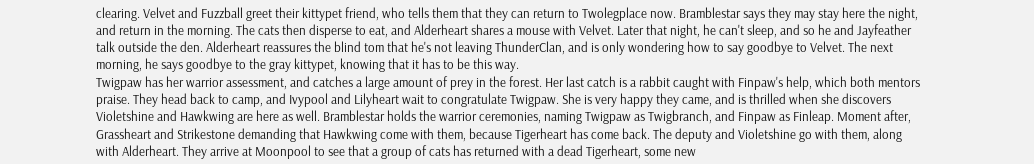clearing. Velvet and Fuzzball greet their kittypet friend, who tells them that they can return to Twolegplace now. Bramblestar says they may stay here the night, and return in the morning. The cats then disperse to eat, and Alderheart shares a mouse with Velvet. Later that night, he can't sleep, and so he and Jayfeather talk outside the den. Alderheart reassures the blind tom that he's not leaving ThunderClan, and is only wondering how to say goodbye to Velvet. The next morning, he says goodbye to the gray kittypet, knowing that it has to be this way.
Twigpaw has her warrior assessment, and catches a large amount of prey in the forest. Her last catch is a rabbit caught with Finpaw's help, which both mentors praise. They head back to camp, and Ivypool and Lilyheart wait to congratulate Twigpaw. She is very happy they came, and is thrilled when she discovers Violetshine and Hawkwing are here as well. Bramblestar holds the warrior ceremonies, naming Twigpaw as Twigbranch, and Finpaw as Finleap. Moment after, Grassheart and Strikestone demanding that Hawkwing come with them, because Tigerheart has come back. The deputy and Violetshine go with them, along with Alderheart. They arrive at Moonpool to see that a group of cats has returned with a dead Tigerheart, some new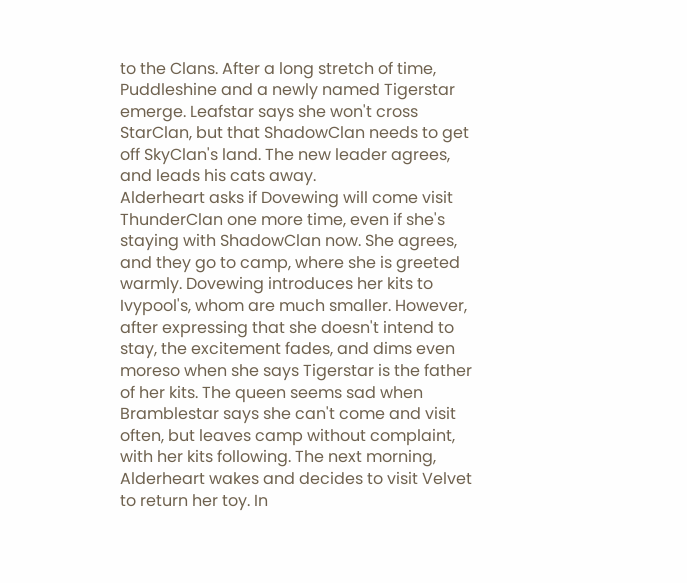to the Clans. After a long stretch of time, Puddleshine and a newly named Tigerstar emerge. Leafstar says she won't cross StarClan, but that ShadowClan needs to get off SkyClan's land. The new leader agrees, and leads his cats away.
Alderheart asks if Dovewing will come visit ThunderClan one more time, even if she's staying with ShadowClan now. She agrees, and they go to camp, where she is greeted warmly. Dovewing introduces her kits to Ivypool's, whom are much smaller. However, after expressing that she doesn't intend to stay, the excitement fades, and dims even moreso when she says Tigerstar is the father of her kits. The queen seems sad when Bramblestar says she can't come and visit often, but leaves camp without complaint, with her kits following. The next morning, Alderheart wakes and decides to visit Velvet to return her toy. In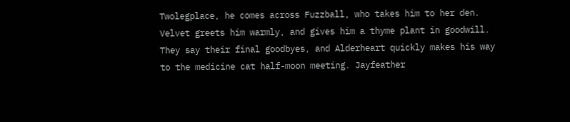Twolegplace, he comes across Fuzzball, who takes him to her den.
Velvet greets him warmly, and gives him a thyme plant in goodwill. They say their final goodbyes, and Alderheart quickly makes his way to the medicine cat half-moon meeting. Jayfeather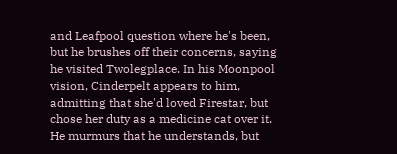and Leafpool question where he's been, but he brushes off their concerns, saying he visited Twolegplace. In his Moonpool vision, Cinderpelt appears to him, admitting that she'd loved Firestar, but chose her duty as a medicine cat over it. He murmurs that he understands, but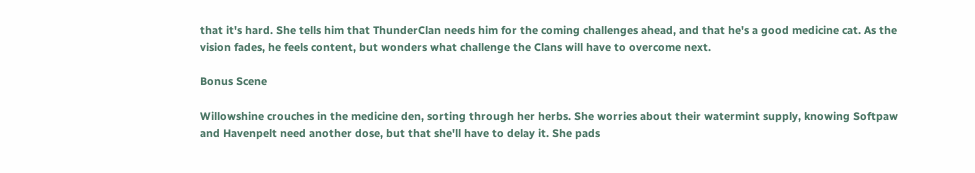that it's hard. She tells him that ThunderClan needs him for the coming challenges ahead, and that he's a good medicine cat. As the vision fades, he feels content, but wonders what challenge the Clans will have to overcome next.

Bonus Scene

Willowshine crouches in the medicine den, sorting through her herbs. She worries about their watermint supply, knowing Softpaw and Havenpelt need another dose, but that she'll have to delay it. She pads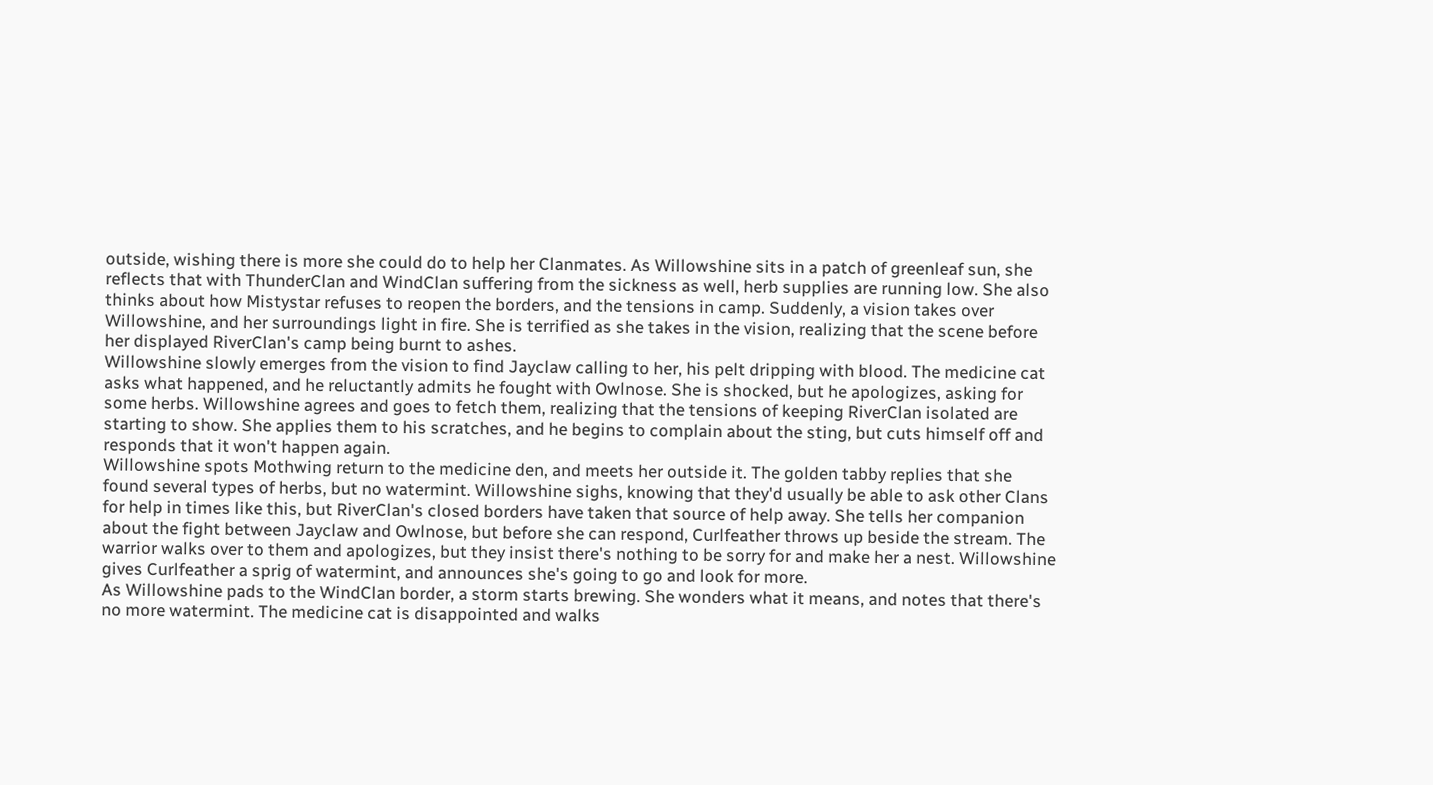outside, wishing there is more she could do to help her Clanmates. As Willowshine sits in a patch of greenleaf sun, she reflects that with ThunderClan and WindClan suffering from the sickness as well, herb supplies are running low. She also thinks about how Mistystar refuses to reopen the borders, and the tensions in camp. Suddenly, a vision takes over Willowshine, and her surroundings light in fire. She is terrified as she takes in the vision, realizing that the scene before her displayed RiverClan's camp being burnt to ashes.
Willowshine slowly emerges from the vision to find Jayclaw calling to her, his pelt dripping with blood. The medicine cat asks what happened, and he reluctantly admits he fought with Owlnose. She is shocked, but he apologizes, asking for some herbs. Willowshine agrees and goes to fetch them, realizing that the tensions of keeping RiverClan isolated are starting to show. She applies them to his scratches, and he begins to complain about the sting, but cuts himself off and responds that it won't happen again.
Willowshine spots Mothwing return to the medicine den, and meets her outside it. The golden tabby replies that she found several types of herbs, but no watermint. Willowshine sighs, knowing that they'd usually be able to ask other Clans for help in times like this, but RiverClan's closed borders have taken that source of help away. She tells her companion about the fight between Jayclaw and Owlnose, but before she can respond, Curlfeather throws up beside the stream. The warrior walks over to them and apologizes, but they insist there's nothing to be sorry for and make her a nest. Willowshine gives Curlfeather a sprig of watermint, and announces she's going to go and look for more.
As Willowshine pads to the WindClan border, a storm starts brewing. She wonders what it means, and notes that there's no more watermint. The medicine cat is disappointed and walks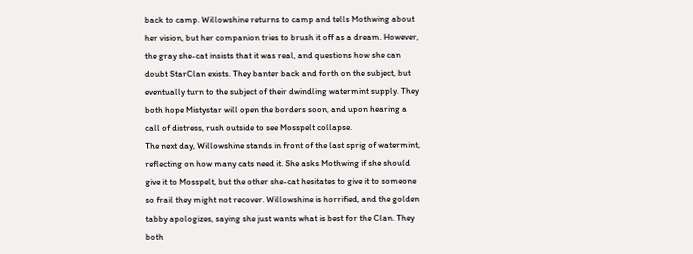back to camp. Willowshine returns to camp and tells Mothwing about her vision, but her companion tries to brush it off as a dream. However, the gray she-cat insists that it was real, and questions how she can doubt StarClan exists. They banter back and forth on the subject, but eventually turn to the subject of their dwindling watermint supply. They both hope Mistystar will open the borders soon, and upon hearing a call of distress, rush outside to see Mosspelt collapse.
The next day, Willowshine stands in front of the last sprig of watermint, reflecting on how many cats need it. She asks Mothwing if she should give it to Mosspelt, but the other she-cat hesitates to give it to someone so frail they might not recover. Willowshine is horrified, and the golden tabby apologizes, saying she just wants what is best for the Clan. They both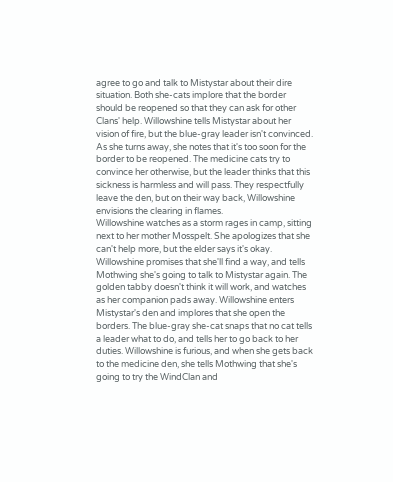agree to go and talk to Mistystar about their dire situation. Both she-cats implore that the border should be reopened so that they can ask for other Clans' help. Willowshine tells Mistystar about her vision of fire, but the blue-gray leader isn't convinced. As she turns away, she notes that it's too soon for the border to be reopened. The medicine cats try to convince her otherwise, but the leader thinks that this sickness is harmless and will pass. They respectfully leave the den, but on their way back, Willowshine envisions the clearing in flames.
Willowshine watches as a storm rages in camp, sitting next to her mother Mosspelt. She apologizes that she can't help more, but the elder says it's okay. Willowshine promises that she'll find a way, and tells Mothwing she's going to talk to Mistystar again. The golden tabby doesn't think it will work, and watches as her companion pads away. Willowshine enters Mistystar's den and implores that she open the borders. The blue-gray she-cat snaps that no cat tells a leader what to do, and tells her to go back to her duties. Willowshine is furious, and when she gets back to the medicine den, she tells Mothwing that she's going to try the WindClan and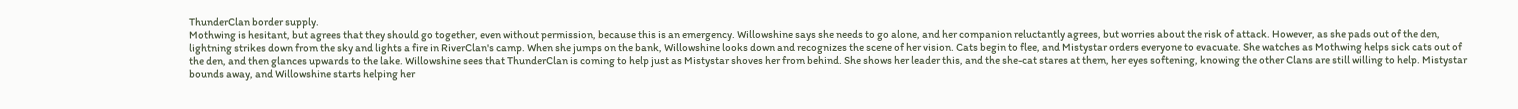ThunderClan border supply.
Mothwing is hesitant, but agrees that they should go together, even without permission, because this is an emergency. Willowshine says she needs to go alone, and her companion reluctantly agrees, but worries about the risk of attack. However, as she pads out of the den, lightning strikes down from the sky and lights a fire in RiverClan's camp. When she jumps on the bank, Willowshine looks down and recognizes the scene of her vision. Cats begin to flee, and Mistystar orders everyone to evacuate. She watches as Mothwing helps sick cats out of the den, and then glances upwards to the lake. Willowshine sees that ThunderClan is coming to help just as Mistystar shoves her from behind. She shows her leader this, and the she-cat stares at them, her eyes softening, knowing the other Clans are still willing to help. Mistystar bounds away, and Willowshine starts helping her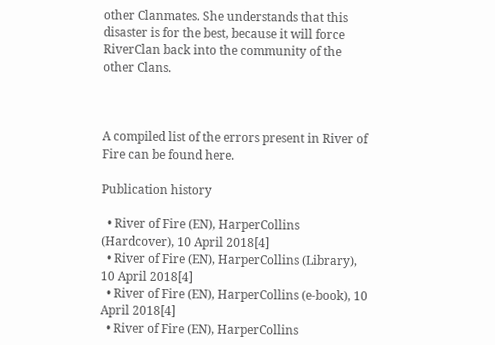other Clanmates. She understands that this disaster is for the best, because it will force RiverClan back into the community of the other Clans.



A compiled list of the errors present in River of Fire can be found here.

Publication history

  • River of Fire (EN), HarperCollins (Hardcover), 10 April 2018[4]
  • River of Fire (EN), HarperCollins (Library), 10 April 2018[4]
  • River of Fire (EN), HarperCollins (e-book), 10 April 2018[4]
  • River of Fire (EN), HarperCollins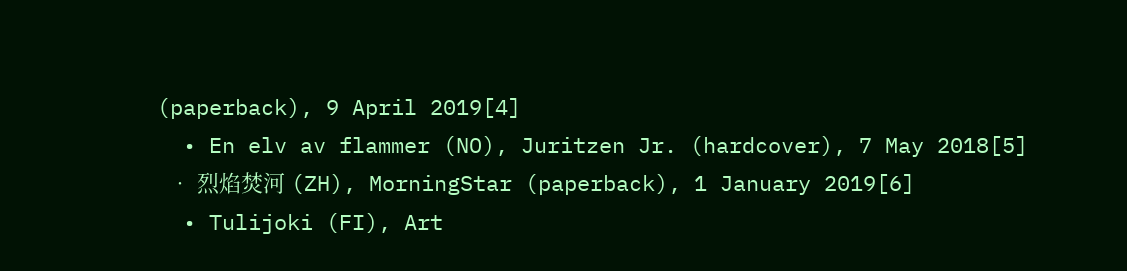(paperback), 9 April 2019[4]
  • En elv av flammer (NO), Juritzen Jr. (hardcover), 7 May 2018[5]
  • 烈焰焚河 (ZH), MorningStar (paperback), 1 January 2019[6]
  • Tulijoki (FI), Art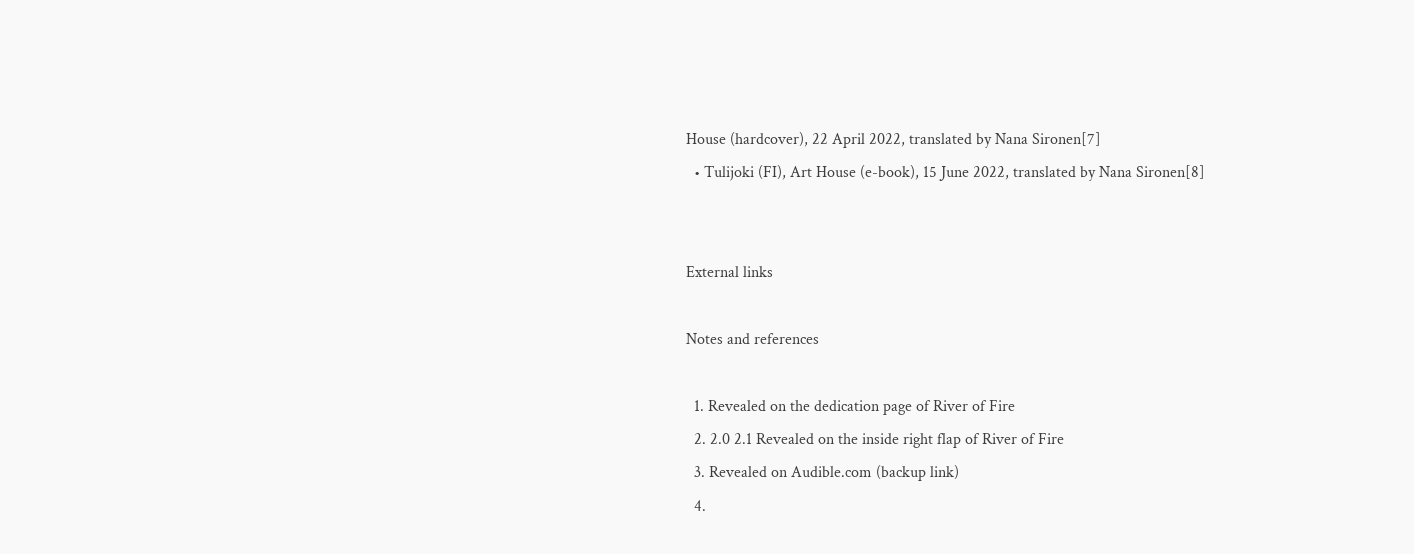House (hardcover), 22 April 2022, translated by Nana Sironen[7]
  • Tulijoki (FI), Art House (e-book), 15 June 2022, translated by Nana Sironen[8]


External links

Notes and references

  1. Revealed on the dedication page of River of Fire
  2. 2.0 2.1 Revealed on the inside right flap of River of Fire
  3. Revealed on Audible.com (backup link)
  4.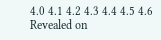4.0 4.1 4.2 4.3 4.4 4.5 4.6 Revealed on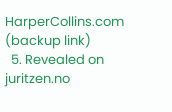HarperCollins.com (backup link)
  5. Revealed on juritzen.no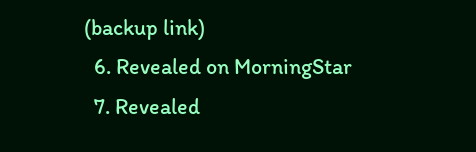(backup link)
  6. Revealed on MorningStar
  7. Revealed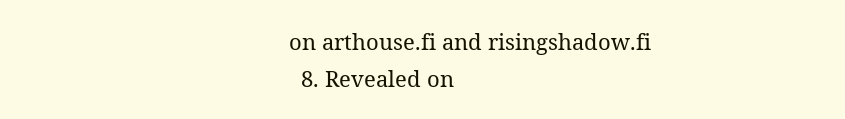on arthouse.fi and risingshadow.fi
  8. Revealed on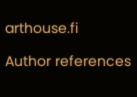arthouse.fi

Author references